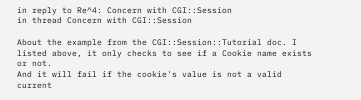in reply to Re^4: Concern with CGI::Session
in thread Concern with CGI::Session

About the example from the CGI::Session::Tutorial doc. I listed above, it only checks to see if a Cookie name exists or not.
And it will fail if the cookie's value is not a valid current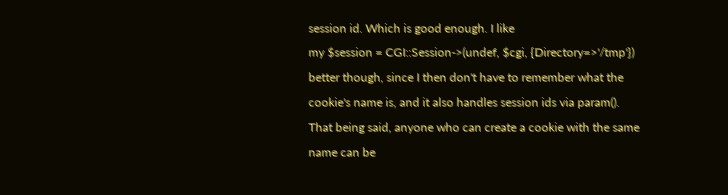session id. Which is good enough. I like
my $session = CGI::Session->(undef, $cgi, {Directory=>'/tmp'})
better though, since I then don't have to remember what the cookie's name is, and it also handles session ids via param().
That being said, anyone who can create a cookie with the same name can be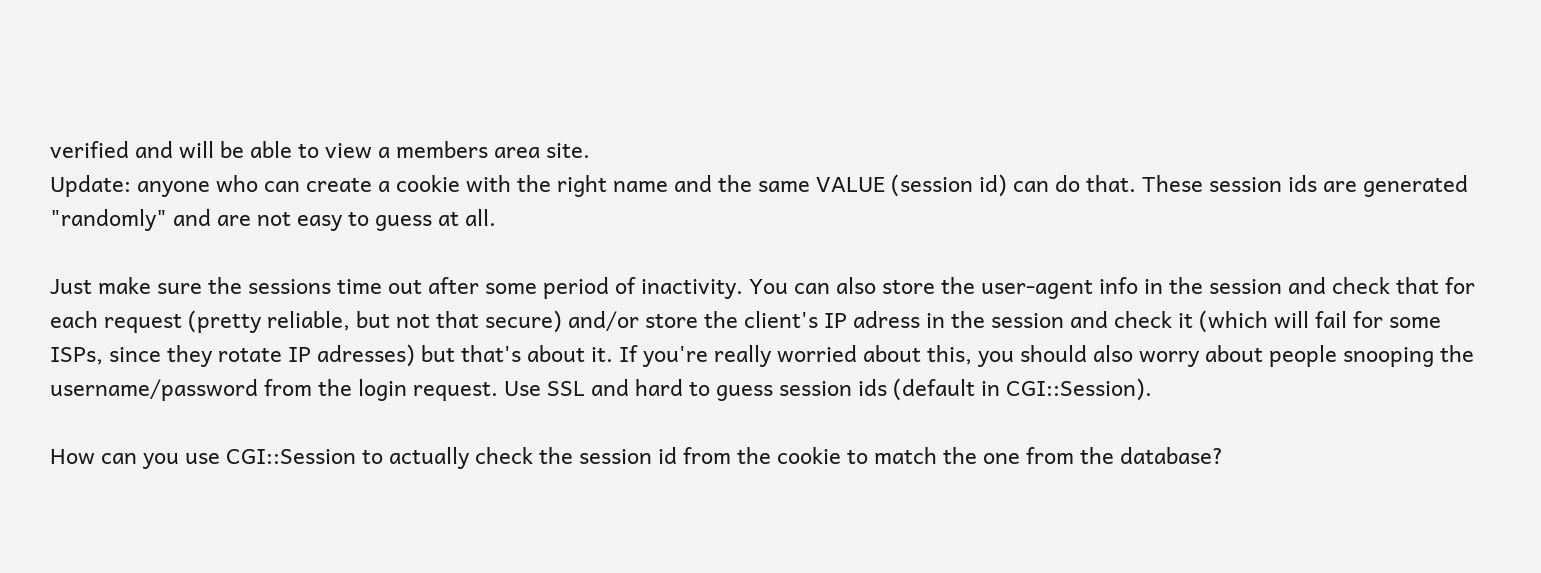verified and will be able to view a members area site.
Update: anyone who can create a cookie with the right name and the same VALUE (session id) can do that. These session ids are generated "randomly" and are not easy to guess at all.

Just make sure the sessions time out after some period of inactivity. You can also store the user-agent info in the session and check that for each request (pretty reliable, but not that secure) and/or store the client's IP adress in the session and check it (which will fail for some ISPs, since they rotate IP adresses) but that's about it. If you're really worried about this, you should also worry about people snooping the username/password from the login request. Use SSL and hard to guess session ids (default in CGI::Session).

How can you use CGI::Session to actually check the session id from the cookie to match the one from the database?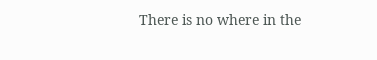There is no where in the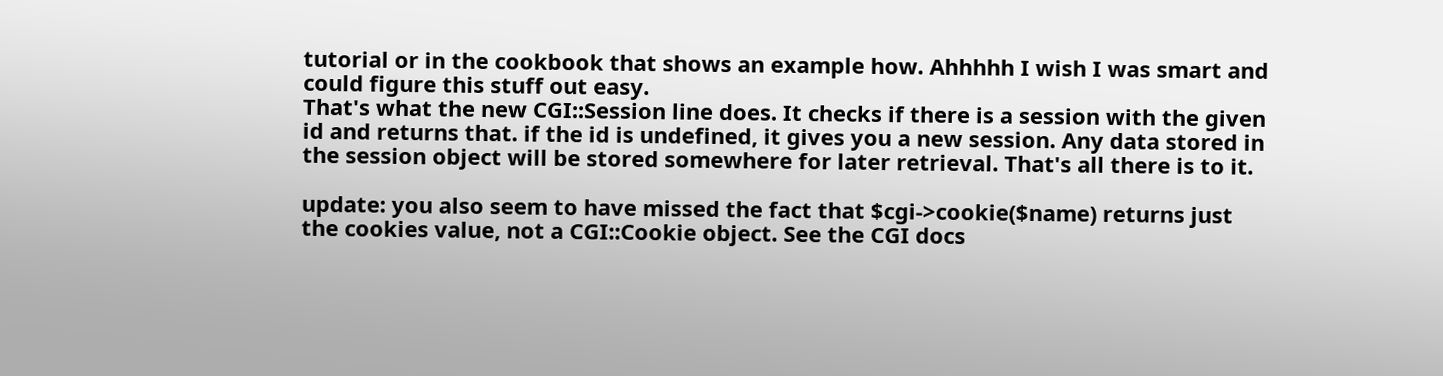tutorial or in the cookbook that shows an example how. Ahhhhh I wish I was smart and could figure this stuff out easy.
That's what the new CGI::Session line does. It checks if there is a session with the given id and returns that. if the id is undefined, it gives you a new session. Any data stored in the session object will be stored somewhere for later retrieval. That's all there is to it.

update: you also seem to have missed the fact that $cgi->cookie($name) returns just the cookies value, not a CGI::Cookie object. See the CGI docs